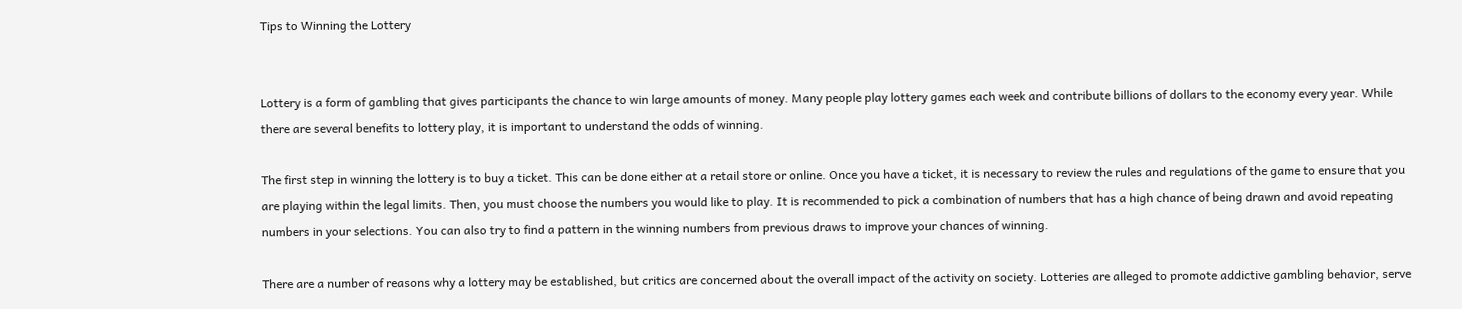Tips to Winning the Lottery


Lottery is a form of gambling that gives participants the chance to win large amounts of money. Many people play lottery games each week and contribute billions of dollars to the economy every year. While there are several benefits to lottery play, it is important to understand the odds of winning.

The first step in winning the lottery is to buy a ticket. This can be done either at a retail store or online. Once you have a ticket, it is necessary to review the rules and regulations of the game to ensure that you are playing within the legal limits. Then, you must choose the numbers you would like to play. It is recommended to pick a combination of numbers that has a high chance of being drawn and avoid repeating numbers in your selections. You can also try to find a pattern in the winning numbers from previous draws to improve your chances of winning.

There are a number of reasons why a lottery may be established, but critics are concerned about the overall impact of the activity on society. Lotteries are alleged to promote addictive gambling behavior, serve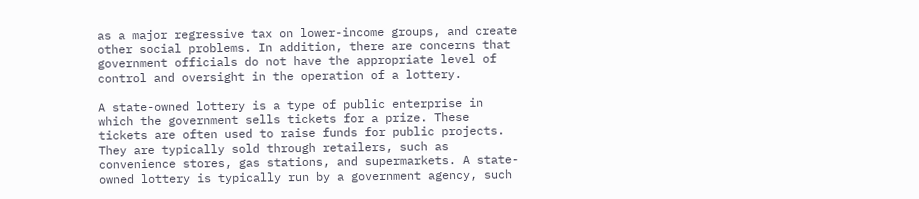as a major regressive tax on lower-income groups, and create other social problems. In addition, there are concerns that government officials do not have the appropriate level of control and oversight in the operation of a lottery.

A state-owned lottery is a type of public enterprise in which the government sells tickets for a prize. These tickets are often used to raise funds for public projects. They are typically sold through retailers, such as convenience stores, gas stations, and supermarkets. A state-owned lottery is typically run by a government agency, such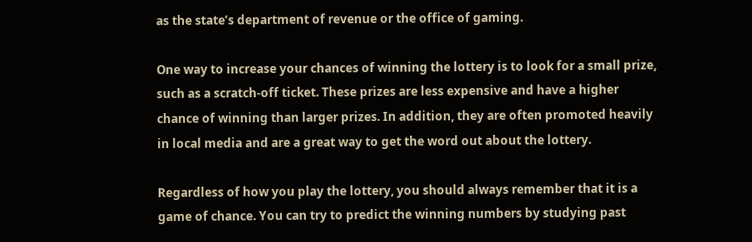as the state’s department of revenue or the office of gaming.

One way to increase your chances of winning the lottery is to look for a small prize, such as a scratch-off ticket. These prizes are less expensive and have a higher chance of winning than larger prizes. In addition, they are often promoted heavily in local media and are a great way to get the word out about the lottery.

Regardless of how you play the lottery, you should always remember that it is a game of chance. You can try to predict the winning numbers by studying past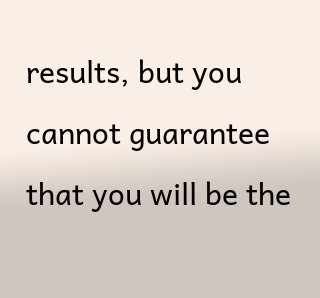results, but you cannot guarantee that you will be the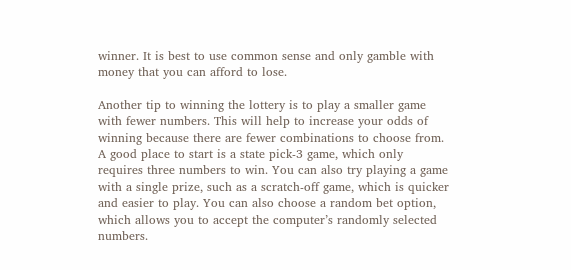winner. It is best to use common sense and only gamble with money that you can afford to lose.

Another tip to winning the lottery is to play a smaller game with fewer numbers. This will help to increase your odds of winning because there are fewer combinations to choose from. A good place to start is a state pick-3 game, which only requires three numbers to win. You can also try playing a game with a single prize, such as a scratch-off game, which is quicker and easier to play. You can also choose a random bet option, which allows you to accept the computer’s randomly selected numbers.